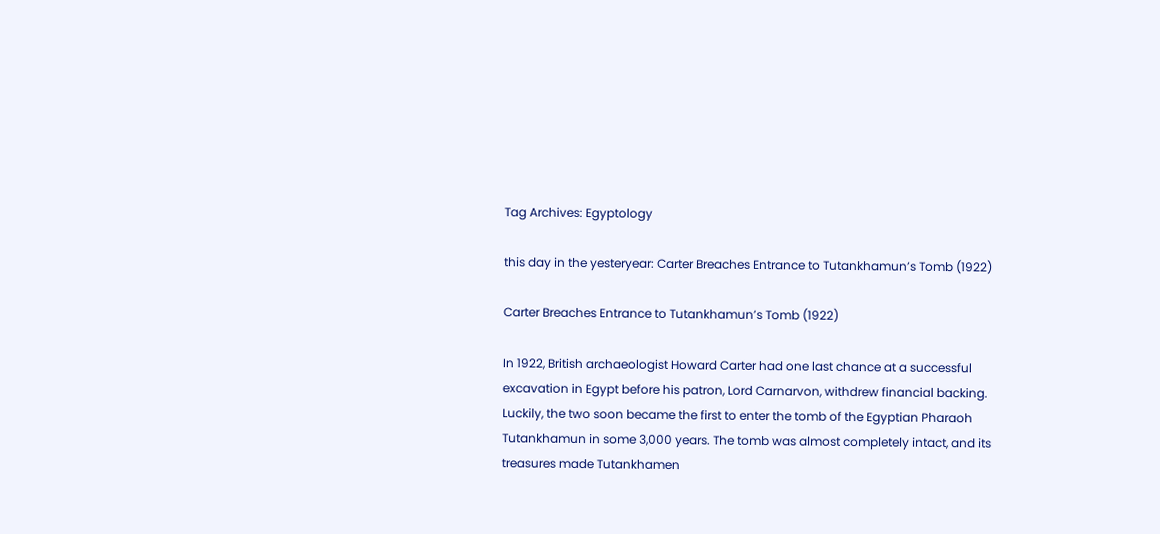Tag Archives: Egyptology

this day in the yesteryear: Carter Breaches Entrance to Tutankhamun’s Tomb (1922)

Carter Breaches Entrance to Tutankhamun’s Tomb (1922)

In 1922, British archaeologist Howard Carter had one last chance at a successful excavation in Egypt before his patron, Lord Carnarvon, withdrew financial backing. Luckily, the two soon became the first to enter the tomb of the Egyptian Pharaoh Tutankhamun in some 3,000 years. The tomb was almost completely intact, and its treasures made Tutankhamen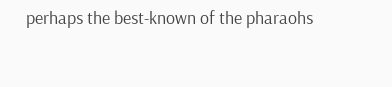perhaps the best-known of the pharaohs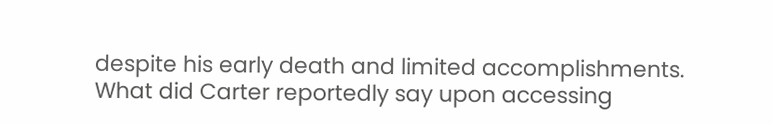despite his early death and limited accomplishments. What did Carter reportedly say upon accessing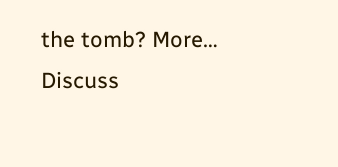the tomb? More… Discuss